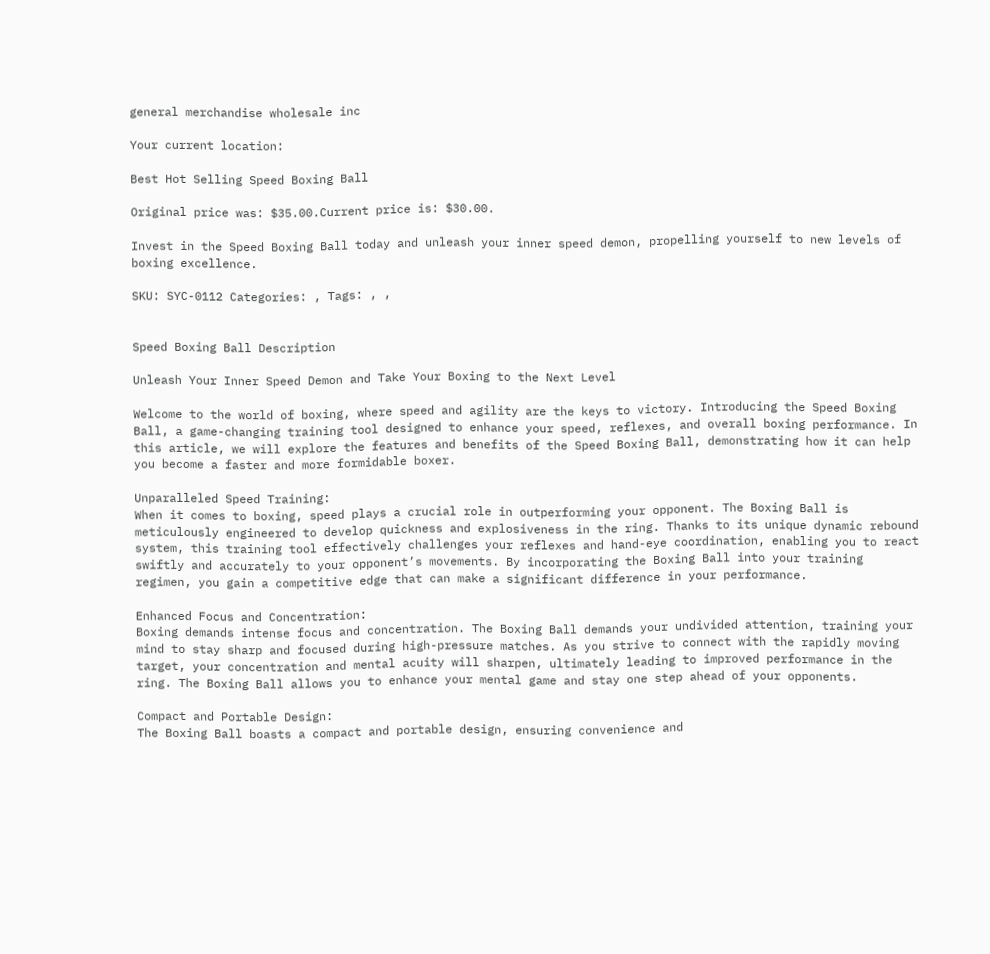general merchandise wholesale inc

Your current location:

Best Hot Selling Speed Boxing Ball

Original price was: $35.00.Current price is: $30.00.

Invest in the Speed Boxing Ball today and unleash your inner speed demon, propelling yourself to new levels of boxing excellence.

SKU: SYC-0112 Categories: , Tags: , ,


Speed Boxing Ball Description

Unleash Your Inner Speed Demon and Take Your Boxing to the Next Level

Welcome to the world of boxing, where speed and agility are the keys to victory. Introducing the Speed Boxing Ball, a game-changing training tool designed to enhance your speed, reflexes, and overall boxing performance. In this article, we will explore the features and benefits of the Speed Boxing Ball, demonstrating how it can help you become a faster and more formidable boxer.

Unparalleled Speed Training:
When it comes to boxing, speed plays a crucial role in outperforming your opponent. The Boxing Ball is meticulously engineered to develop quickness and explosiveness in the ring. Thanks to its unique dynamic rebound system, this training tool effectively challenges your reflexes and hand-eye coordination, enabling you to react swiftly and accurately to your opponent’s movements. By incorporating the Boxing Ball into your training regimen, you gain a competitive edge that can make a significant difference in your performance.

Enhanced Focus and Concentration:
Boxing demands intense focus and concentration. The Boxing Ball demands your undivided attention, training your mind to stay sharp and focused during high-pressure matches. As you strive to connect with the rapidly moving target, your concentration and mental acuity will sharpen, ultimately leading to improved performance in the ring. The Boxing Ball allows you to enhance your mental game and stay one step ahead of your opponents.

Compact and Portable Design:
The Boxing Ball boasts a compact and portable design, ensuring convenience and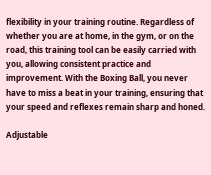flexibility in your training routine. Regardless of whether you are at home, in the gym, or on the road, this training tool can be easily carried with you, allowing consistent practice and improvement. With the Boxing Ball, you never have to miss a beat in your training, ensuring that your speed and reflexes remain sharp and honed.

Adjustable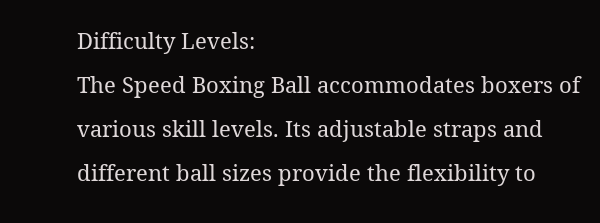Difficulty Levels:
The Speed Boxing Ball accommodates boxers of various skill levels. Its adjustable straps and different ball sizes provide the flexibility to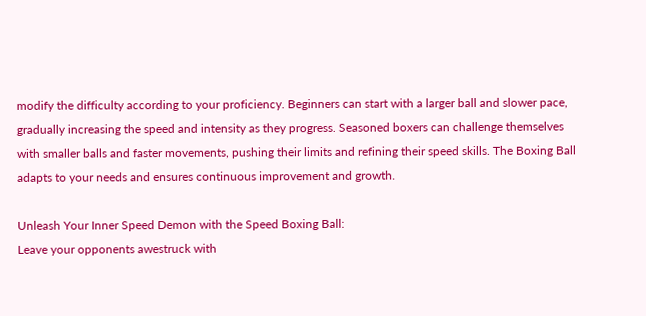modify the difficulty according to your proficiency. Beginners can start with a larger ball and slower pace, gradually increasing the speed and intensity as they progress. Seasoned boxers can challenge themselves with smaller balls and faster movements, pushing their limits and refining their speed skills. The Boxing Ball adapts to your needs and ensures continuous improvement and growth.

Unleash Your Inner Speed Demon with the Speed Boxing Ball:
Leave your opponents awestruck with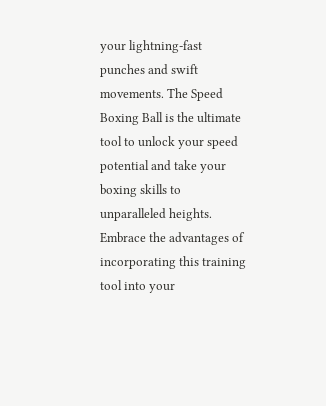your lightning-fast punches and swift movements. The Speed Boxing Ball is the ultimate tool to unlock your speed potential and take your boxing skills to unparalleled heights. Embrace the advantages of incorporating this training tool into your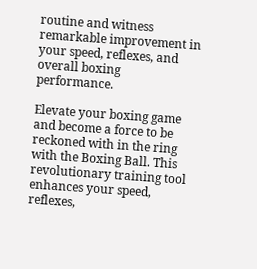routine and witness remarkable improvement in your speed, reflexes, and overall boxing performance.

Elevate your boxing game and become a force to be reckoned with in the ring with the Boxing Ball. This revolutionary training tool enhances your speed, reflexes,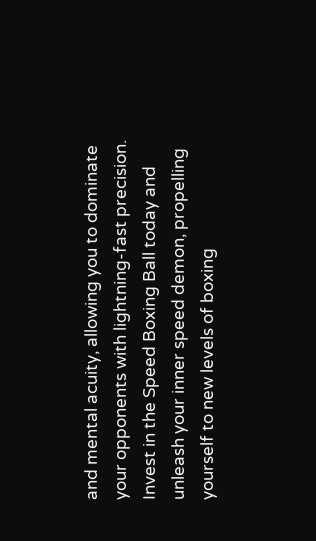and mental acuity, allowing you to dominate your opponents with lightning-fast precision. Invest in the Speed Boxing Ball today and unleash your inner speed demon, propelling yourself to new levels of boxing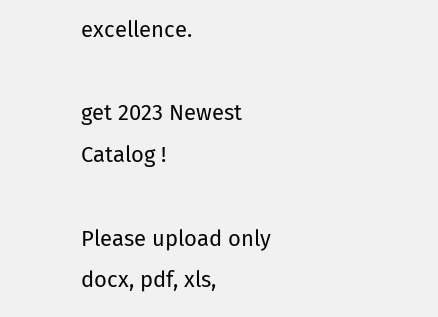excellence.

get 2023 Newest Catalog !

Please upload only docx, pdf, xls,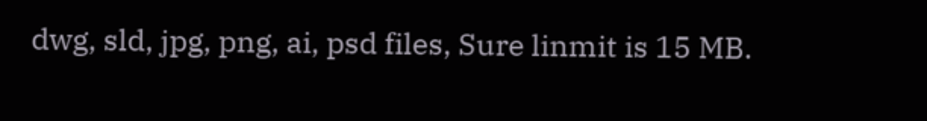dwg, sld, jpg, png, ai, psd files, Sure linmit is 15 MB.